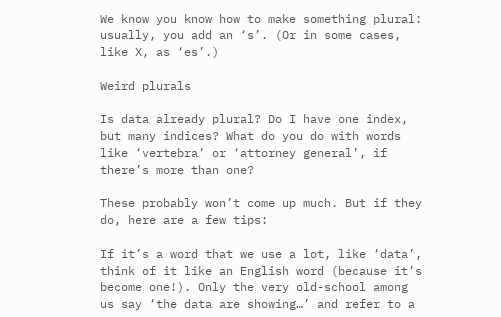We know you know how to make something plural: usually, you add an ‘s’. (Or in some cases, like X, as ‘es’.)

Weird plurals

Is data already plural? Do I have one index, but many indices? What do you do with words like ‘vertebra’ or ‘attorney general’, if there’s more than one?

These probably won’t come up much. But if they do, here are a few tips:

If it’s a word that we use a lot, like ‘data’, think of it like an English word (because it’s become one!). Only the very old-school among us say ‘the data are showing…’ and refer to a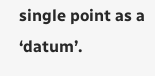single point as a ‘datum’.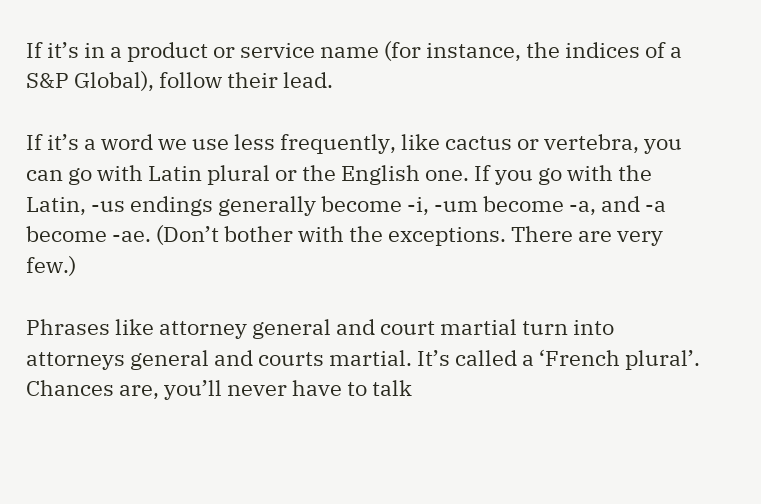If it’s in a product or service name (for instance, the indices of a S&P Global), follow their lead.

If it’s a word we use less frequently, like cactus or vertebra, you can go with Latin plural or the English one. If you go with the Latin, -us endings generally become -i, -um become -a, and -a become -ae. (Don’t bother with the exceptions. There are very few.)

Phrases like attorney general and court martial turn into attorneys general and courts martial. It’s called a ‘French plural’. Chances are, you’ll never have to talk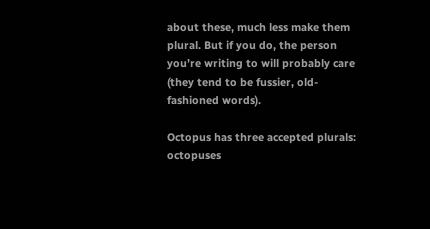about these, much less make them plural. But if you do, the person you’re writing to will probably care (they tend to be fussier, old-fashioned words).

Octopus has three accepted plurals: octopuses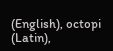(English), octopi (Latin),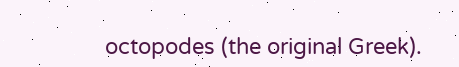octopodes (the original Greek).